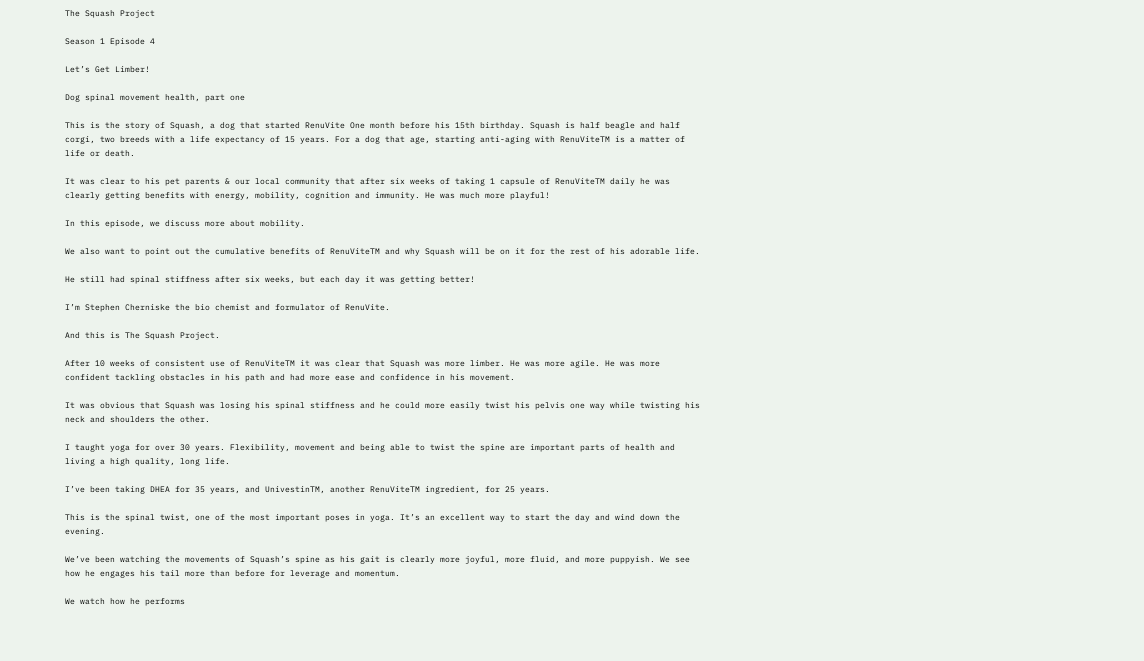The Squash Project

Season 1 Episode 4

Let’s Get Limber!

Dog spinal movement health, part one

This is the story of Squash, a dog that started RenuVite One month before his 15th birthday. Squash is half beagle and half corgi, two breeds with a life expectancy of 15 years. For a dog that age, starting anti-aging with RenuViteTM is a matter of life or death.

It was clear to his pet parents & our local community that after six weeks of taking 1 capsule of RenuViteTM daily he was clearly getting benefits with energy, mobility, cognition and immunity. He was much more playful!

In this episode, we discuss more about mobility.

We also want to point out the cumulative benefits of RenuViteTM and why Squash will be on it for the rest of his adorable life.

He still had spinal stiffness after six weeks, but each day it was getting better!

I’m Stephen Cherniske the bio chemist and formulator of RenuVite.

And this is The Squash Project.

After 10 weeks of consistent use of RenuViteTM it was clear that Squash was more limber. He was more agile. He was more confident tackling obstacles in his path and had more ease and confidence in his movement.

It was obvious that Squash was losing his spinal stiffness and he could more easily twist his pelvis one way while twisting his neck and shoulders the other.

I taught yoga for over 30 years. Flexibility, movement and being able to twist the spine are important parts of health and living a high quality, long life.

I’ve been taking DHEA for 35 years, and UnivestinTM, another RenuViteTM ingredient, for 25 years.

This is the spinal twist, one of the most important poses in yoga. It’s an excellent way to start the day and wind down the evening.

We’ve been watching the movements of Squash’s spine as his gait is clearly more joyful, more fluid, and more puppyish. We see  how he engages his tail more than before for leverage and momentum.

We watch how he performs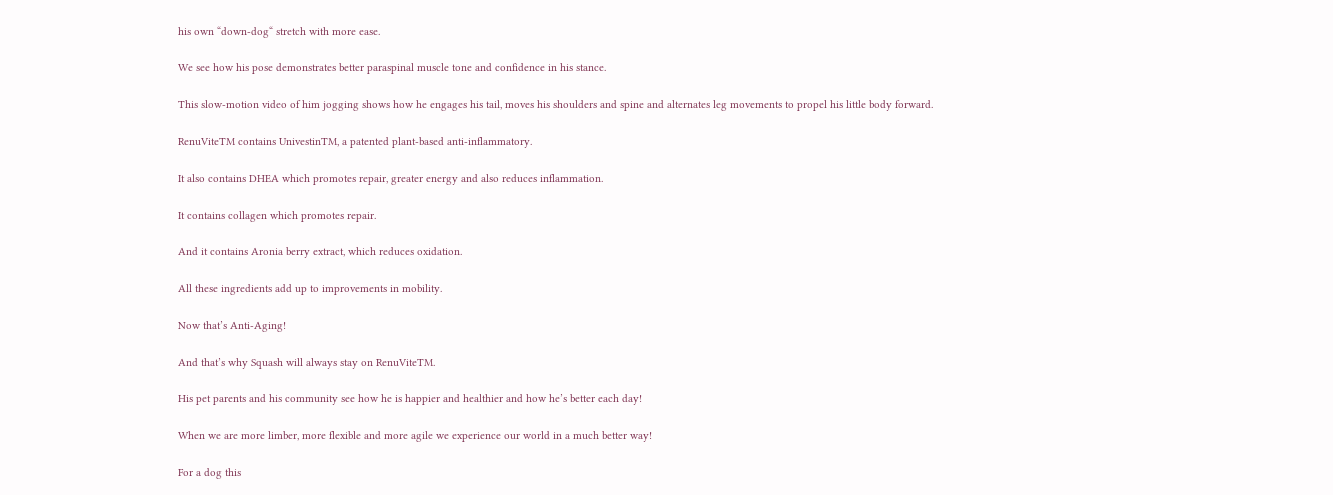his own “down-dog“ stretch with more ease.

We see how his pose demonstrates better paraspinal muscle tone and confidence in his stance.

This slow-motion video of him jogging shows how he engages his tail, moves his shoulders and spine and alternates leg movements to propel his little body forward.

RenuViteTM contains UnivestinTM, a patented plant-based anti-inflammatory.

It also contains DHEA which promotes repair, greater energy and also reduces inflammation.

It contains collagen which promotes repair.

And it contains Aronia berry extract, which reduces oxidation.

All these ingredients add up to improvements in mobility.

Now that’s Anti-Aging!

And that’s why Squash will always stay on RenuViteTM.

His pet parents and his community see how he is happier and healthier and how he’s better each day!

When we are more limber, more flexible and more agile we experience our world in a much better way!

For a dog this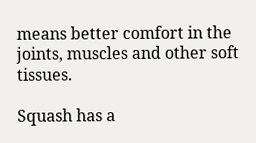means better comfort in the joints, muscles and other soft tissues.

Squash has a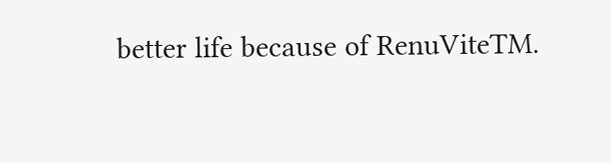better life because of RenuViteTM.